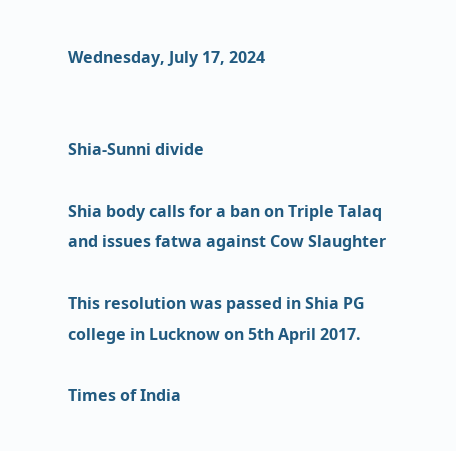Wednesday, July 17, 2024


Shia-Sunni divide

Shia body calls for a ban on Triple Talaq and issues fatwa against Cow Slaughter

This resolution was passed in Shia PG college in Lucknow on 5th April 2017.

Times of India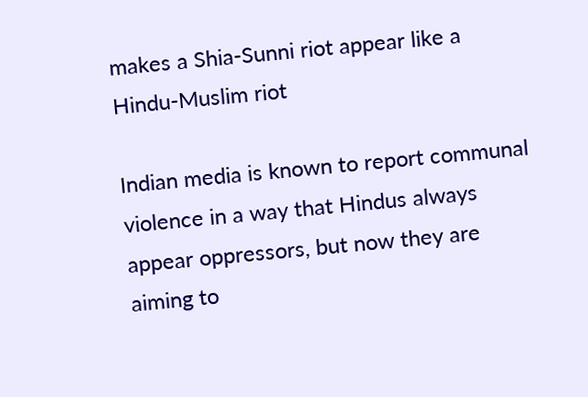makes a Shia-Sunni riot appear like a Hindu-Muslim riot

Indian media is known to report communal violence in a way that Hindus always appear oppressors, but now they are aiming to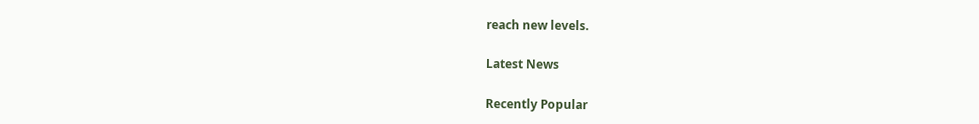reach new levels.

Latest News

Recently Popular